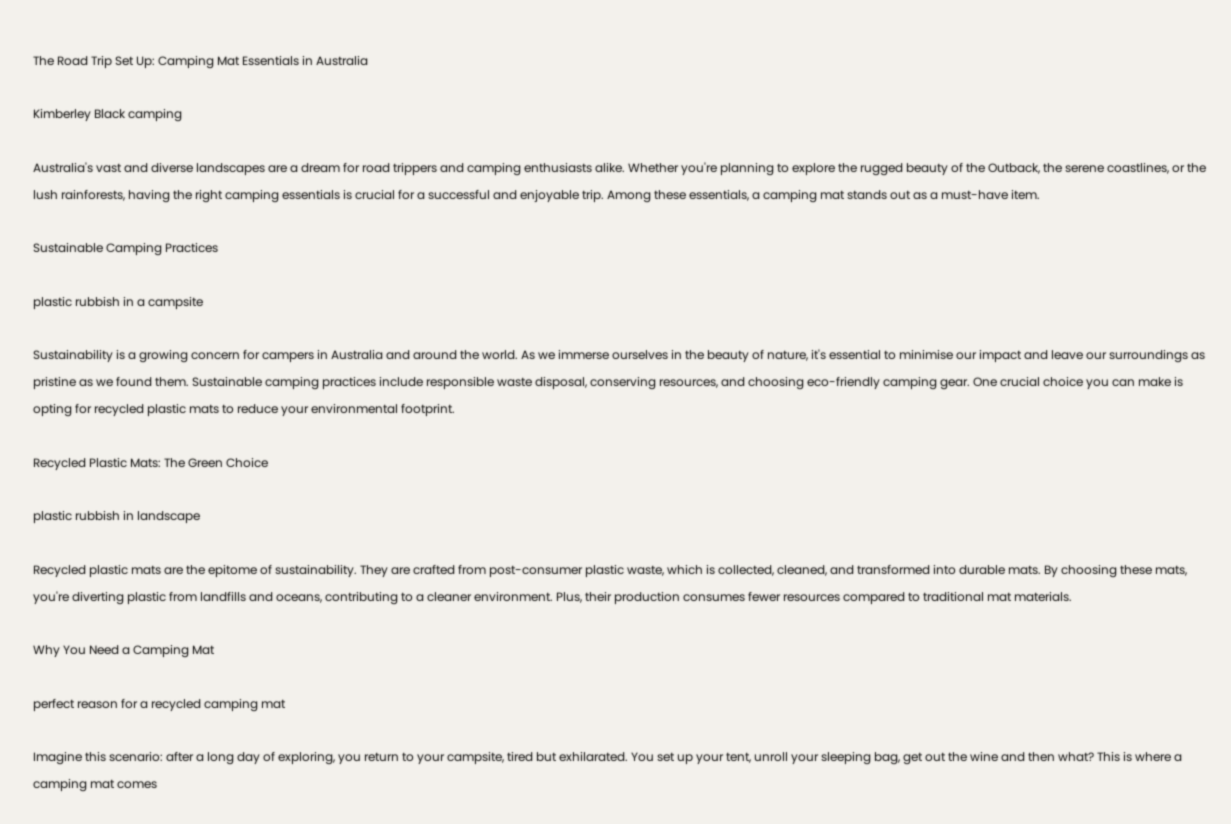The Road Trip Set Up: Camping Mat Essentials in Australia

Kimberley Black camping

Australia's vast and diverse landscapes are a dream for road trippers and camping enthusiasts alike. Whether you're planning to explore the rugged beauty of the Outback, the serene coastlines, or the lush rainforests, having the right camping essentials is crucial for a successful and enjoyable trip. Among these essentials, a camping mat stands out as a must-have item.

Sustainable Camping Practices

plastic rubbish in a campsite

Sustainability is a growing concern for campers in Australia and around the world. As we immerse ourselves in the beauty of nature, it's essential to minimise our impact and leave our surroundings as pristine as we found them. Sustainable camping practices include responsible waste disposal, conserving resources, and choosing eco-friendly camping gear. One crucial choice you can make is opting for recycled plastic mats to reduce your environmental footprint.

Recycled Plastic Mats: The Green Choice

plastic rubbish in landscape

Recycled plastic mats are the epitome of sustainability. They are crafted from post-consumer plastic waste, which is collected, cleaned, and transformed into durable mats. By choosing these mats, you're diverting plastic from landfills and oceans, contributing to a cleaner environment. Plus, their production consumes fewer resources compared to traditional mat materials.

Why You Need a Camping Mat

perfect reason for a recycled camping mat

Imagine this scenario: after a long day of exploring, you return to your campsite, tired but exhilarated. You set up your tent, unroll your sleeping bag, get out the wine and then what? This is where a camping mat comes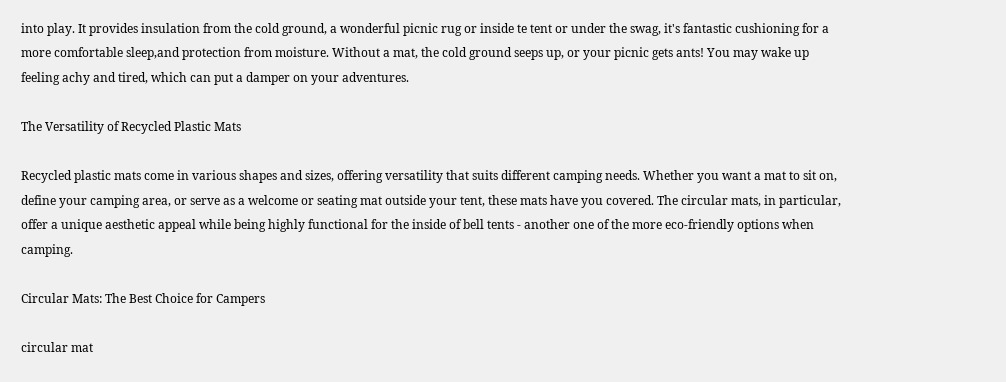into play. It provides insulation from the cold ground, a wonderful picnic rug or inside te tent or under the swag, it's fantastic cushioning for a more comfortable sleep,and protection from moisture. Without a mat, the cold ground seeps up, or your picnic gets ants! You may wake up feeling achy and tired, which can put a damper on your adventures.

The Versatility of Recycled Plastic Mats

Recycled plastic mats come in various shapes and sizes, offering versatility that suits different camping needs. Whether you want a mat to sit on, define your camping area, or serve as a welcome or seating mat outside your tent, these mats have you covered. The circular mats, in particular, offer a unique aesthetic appeal while being highly functional for the inside of bell tents - another one of the more eco-friendly options when camping.

Circular Mats: The Best Choice for Campers

circular mat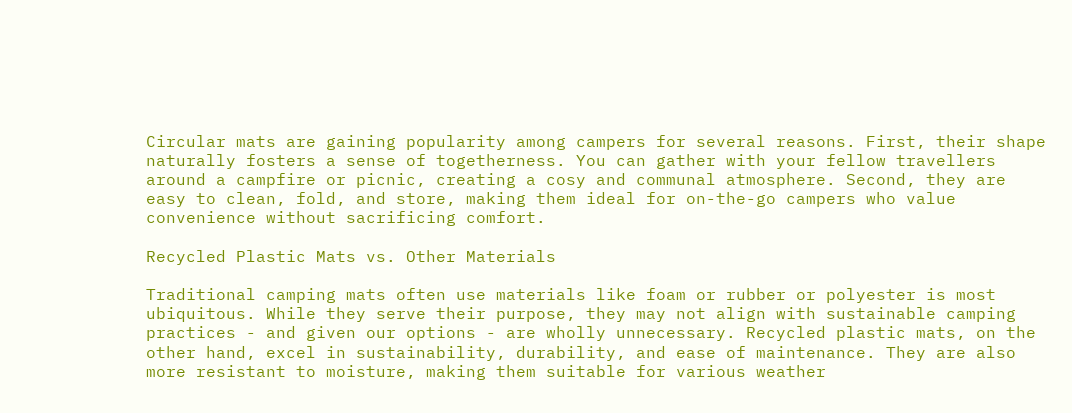Circular mats are gaining popularity among campers for several reasons. First, their shape naturally fosters a sense of togetherness. You can gather with your fellow travellers around a campfire or picnic, creating a cosy and communal atmosphere. Second, they are easy to clean, fold, and store, making them ideal for on-the-go campers who value convenience without sacrificing comfort.

Recycled Plastic Mats vs. Other Materials

Traditional camping mats often use materials like foam or rubber or polyester is most ubiquitous. While they serve their purpose, they may not align with sustainable camping practices - and given our options - are wholly unnecessary. Recycled plastic mats, on the other hand, excel in sustainability, durability, and ease of maintenance. They are also more resistant to moisture, making them suitable for various weather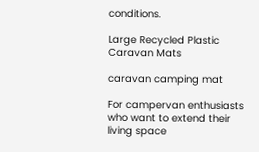conditions.

Large Recycled Plastic Caravan Mats

caravan camping mat

For campervan enthusiasts who want to extend their living space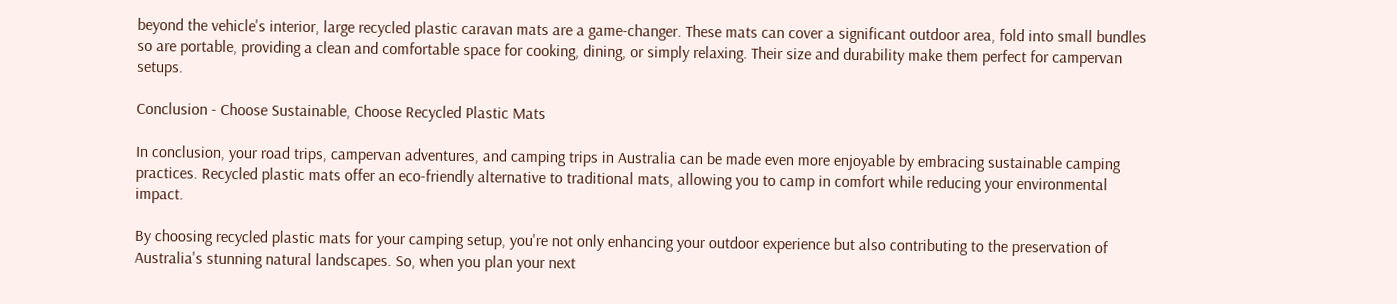beyond the vehicle's interior, large recycled plastic caravan mats are a game-changer. These mats can cover a significant outdoor area, fold into small bundles so are portable, providing a clean and comfortable space for cooking, dining, or simply relaxing. Their size and durability make them perfect for campervan setups.

Conclusion - Choose Sustainable, Choose Recycled Plastic Mats

In conclusion, your road trips, campervan adventures, and camping trips in Australia can be made even more enjoyable by embracing sustainable camping practices. Recycled plastic mats offer an eco-friendly alternative to traditional mats, allowing you to camp in comfort while reducing your environmental impact.

By choosing recycled plastic mats for your camping setup, you're not only enhancing your outdoor experience but also contributing to the preservation of Australia's stunning natural landscapes. So, when you plan your next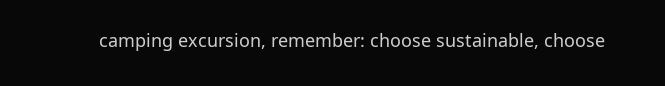camping excursion, remember: choose sustainable, choose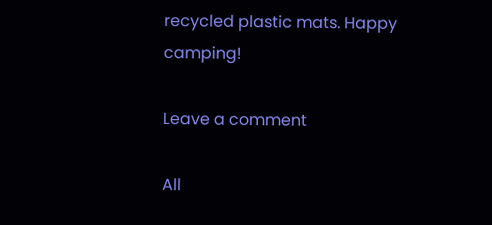recycled plastic mats. Happy camping!

Leave a comment

All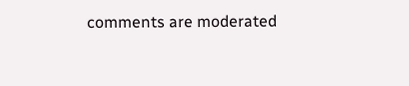comments are moderated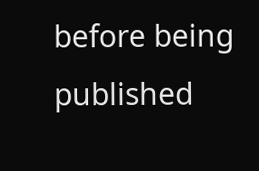before being published